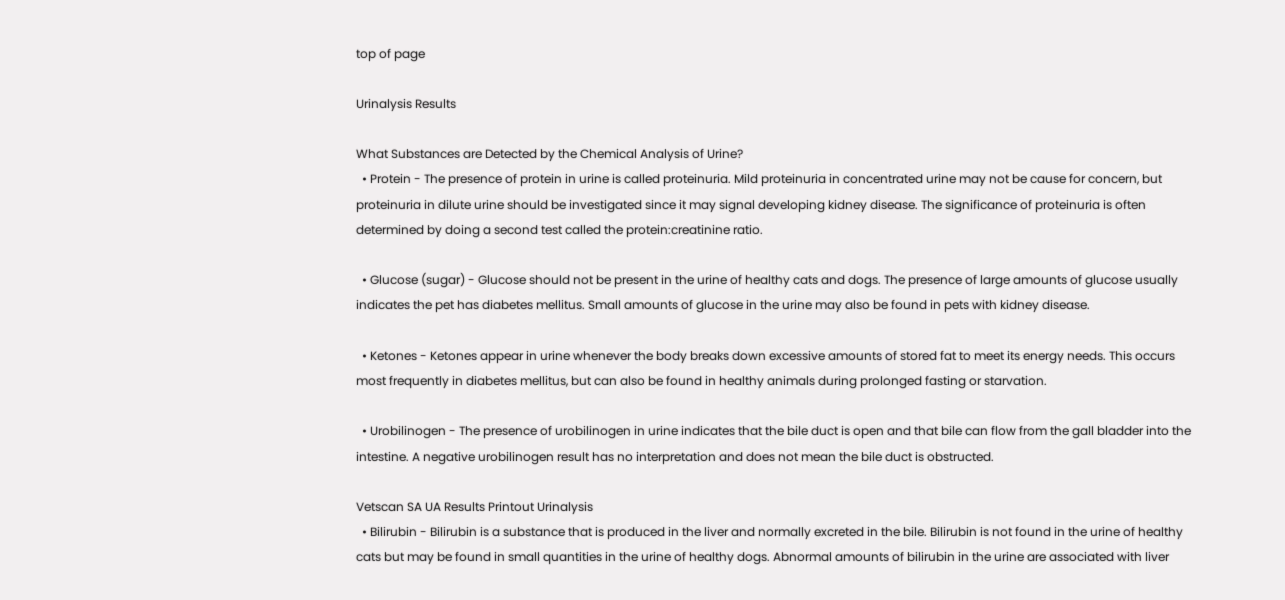top of page

Urinalysis Results

What Substances are Detected by the Chemical Analysis of Urine?
  • Protein - The presence of protein in urine is called proteinuria. Mild proteinuria in concentrated urine may not be cause for concern, but proteinuria in dilute urine should be investigated since it may signal developing kidney disease. The significance of proteinuria is often determined by doing a second test called the protein:creatinine ratio.

  • Glucose (sugar) - Glucose should not be present in the urine of healthy cats and dogs. The presence of large amounts of glucose usually indicates the pet has diabetes mellitus. Small amounts of glucose in the urine may also be found in pets with kidney disease.

  • Ketones - Ketones appear in urine whenever the body breaks down excessive amounts of stored fat to meet its energy needs. This occurs most frequently in diabetes mellitus, but can also be found in healthy animals during prolonged fasting or starvation.

  • Urobilinogen - The presence of urobilinogen in urine indicates that the bile duct is open and that bile can flow from the gall bladder into the intestine. A negative urobilinogen result has no interpretation and does not mean the bile duct is obstructed.

Vetscan SA UA Results Printout Urinalysis
  • Bilirubin - Bilirubin is a substance that is produced in the liver and normally excreted in the bile. Bilirubin is not found in the urine of healthy cats but may be found in small quantities in the urine of healthy dogs. Abnormal amounts of bilirubin in the urine are associated with liver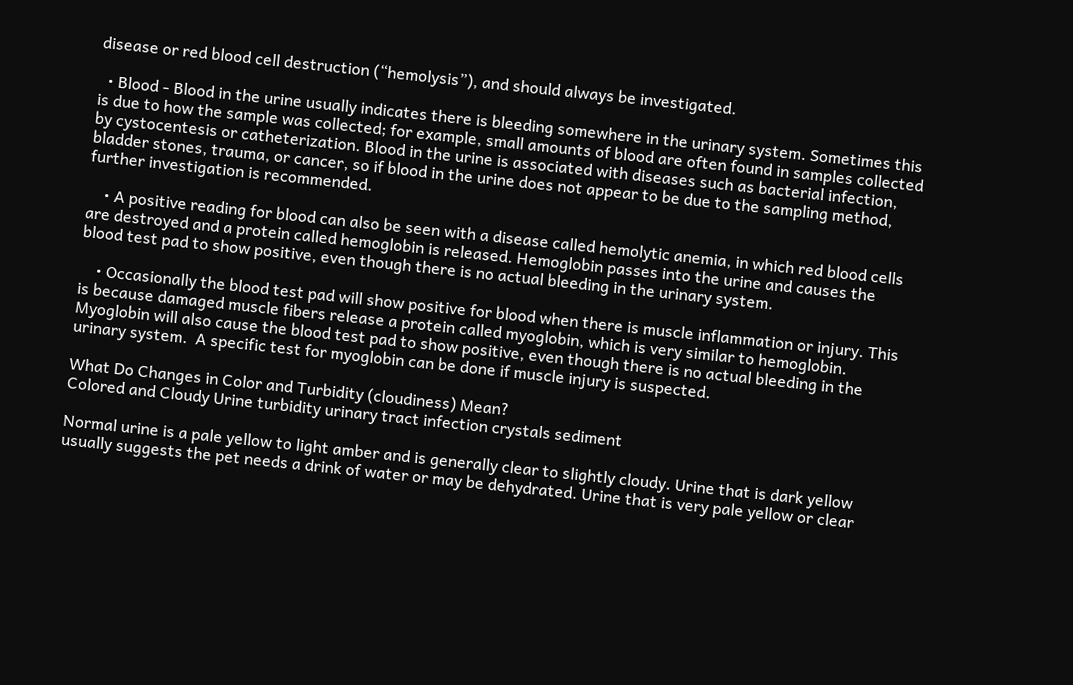disease or red blood cell destruction (“hemolysis”), and should always be investigated.

  • Blood - Blood in the urine usually indicates there is bleeding somewhere in the urinary system. Sometimes this is due to how the sample was collected; for example, small amounts of blood are often found in samples collected by cystocentesis or catheterization. Blood in the urine is associated with diseases such as bacterial infection, bladder stones, trauma, or cancer, so if blood in the urine does not appear to be due to the sampling method, further investigation is recommended.

    • A positive reading for blood can also be seen with a disease called hemolytic anemia, in which red blood cells are destroyed and a protein called hemoglobin is released. Hemoglobin passes into the urine and causes the blood test pad to show positive, even though there is no actual bleeding in the urinary system.

    • Occasionally the blood test pad will show positive for blood when there is muscle inflammation or injury. This is because damaged muscle fibers release a protein called myoglobin, which is very similar to hemoglobin. Myoglobin will also cause the blood test pad to show positive, even though there is no actual bleeding in the urinary system.  A specific test for myoglobin can be done if muscle injury is suspected.

What Do Changes in Color and Turbidity (cloudiness) Mean?
Colored and Cloudy Urine turbidity urinary tract infection crystals sediment

Normal urine is a pale yellow to light amber and is generally clear to slightly cloudy. Urine that is dark yellow usually suggests the pet needs a drink of water or may be dehydrated. Urine that is very pale yellow or clear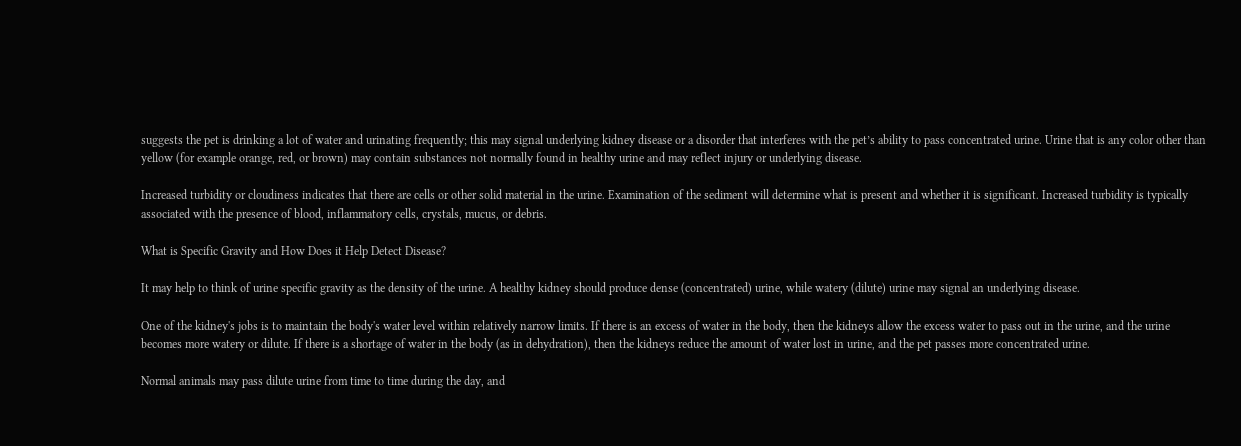suggests the pet is drinking a lot of water and urinating frequently; this may signal underlying kidney disease or a disorder that interferes with the pet’s ability to pass concentrated urine. Urine that is any color other than yellow (for example orange, red, or brown) may contain substances not normally found in healthy urine and may reflect injury or underlying disease.

Increased turbidity or cloudiness indicates that there are cells or other solid material in the urine. Examination of the sediment will determine what is present and whether it is significant. Increased turbidity is typically associated with the presence of blood, inflammatory cells, crystals, mucus, or debris.

What is Specific Gravity and How Does it Help Detect Disease?

It may help to think of urine specific gravity as the density of the urine. A healthy kidney should produce dense (concentrated) urine, while watery (dilute) urine may signal an underlying disease.

One of the kidney's jobs is to maintain the body's water level within relatively narrow limits. If there is an excess of water in the body, then the kidneys allow the excess water to pass out in the urine, and the urine becomes more watery or dilute. If there is a shortage of water in the body (as in dehydration), then the kidneys reduce the amount of water lost in urine, and the pet passes more concentrated urine.

Normal animals may pass dilute urine from time to time during the day, and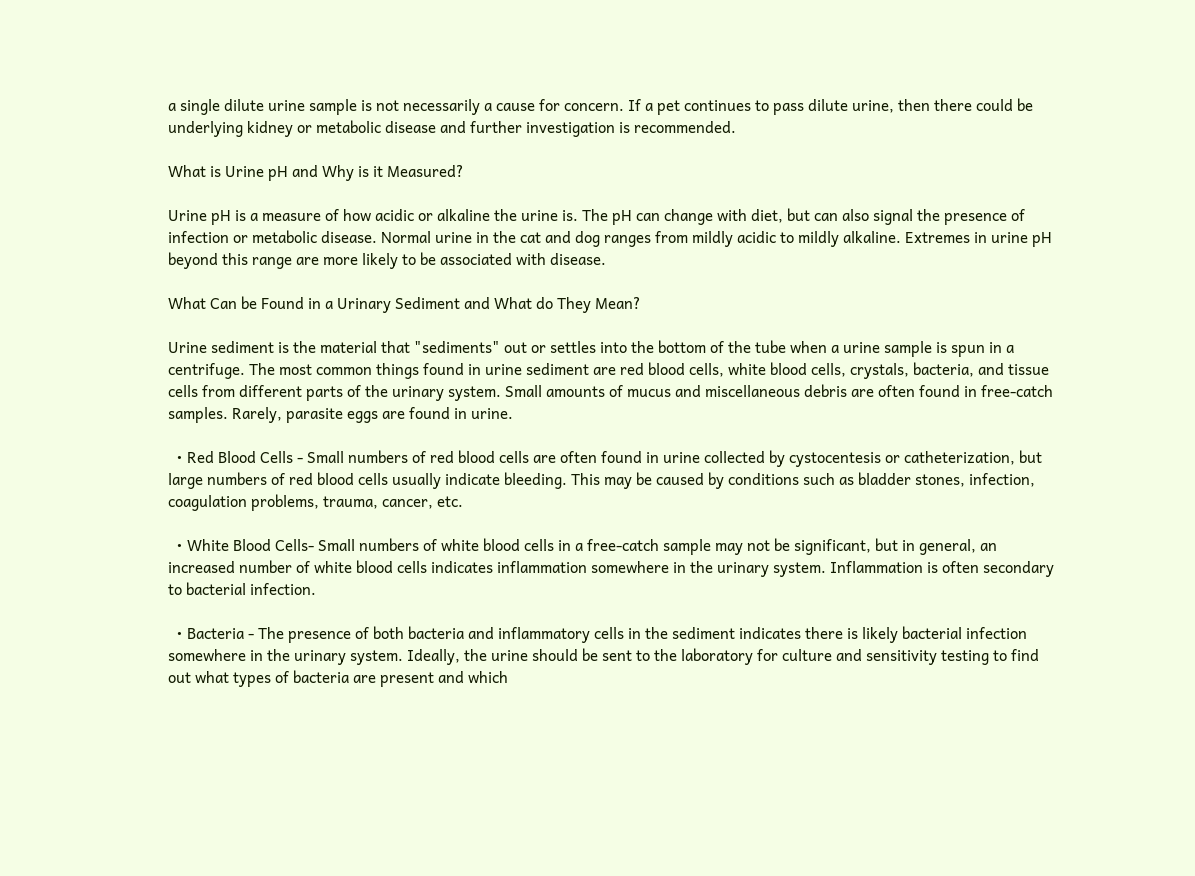a single dilute urine sample is not necessarily a cause for concern. If a pet continues to pass dilute urine, then there could be underlying kidney or metabolic disease and further investigation is recommended.

What is Urine pH and Why is it Measured?

Urine pH is a measure of how acidic or alkaline the urine is. The pH can change with diet, but can also signal the presence of infection or metabolic disease. Normal urine in the cat and dog ranges from mildly acidic to mildly alkaline. Extremes in urine pH beyond this range are more likely to be associated with disease.

What Can be Found in a Urinary Sediment and What do They Mean?

Urine sediment is the material that "sediments" out or settles into the bottom of the tube when a urine sample is spun in a centrifuge. The most common things found in urine sediment are red blood cells, white blood cells, crystals, bacteria, and tissue cells from different parts of the urinary system. Small amounts of mucus and miscellaneous debris are often found in free-catch samples. Rarely, parasite eggs are found in urine.

  • Red Blood Cells - Small numbers of red blood cells are often found in urine collected by cystocentesis or catheterization, but large numbers of red blood cells usually indicate bleeding. This may be caused by conditions such as bladder stones, infection, coagulation problems, trauma, cancer, etc.

  • White Blood Cells- Small numbers of white blood cells in a free-catch sample may not be significant, but in general, an increased number of white blood cells indicates inflammation somewhere in the urinary system. Inflammation is often secondary to bacterial infection.

  • Bacteria - The presence of both bacteria and inflammatory cells in the sediment indicates there is likely bacterial infection somewhere in the urinary system. Ideally, the urine should be sent to the laboratory for culture and sensitivity testing to find out what types of bacteria are present and which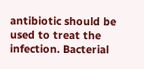antibiotic should be used to treat the infection. Bacterial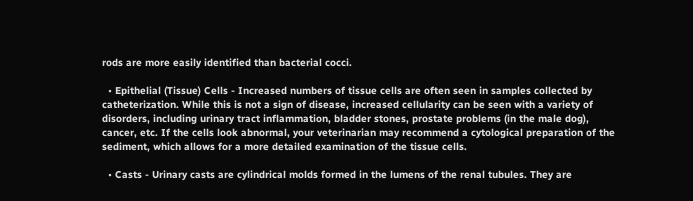rods are more easily identified than bacterial cocci.

  • Epithelial (Tissue) Cells - Increased numbers of tissue cells are often seen in samples collected by catheterization. While this is not a sign of disease, increased cellularity can be seen with a variety of disorders, including urinary tract inflammation, bladder stones, prostate problems (in the male dog), cancer, etc. If the cells look abnormal, your veterinarian may recommend a cytological preparation of the sediment, which allows for a more detailed examination of the tissue cells.

  • Casts - Urinary casts are cylindrical molds formed in the lumens of the renal tubules. They are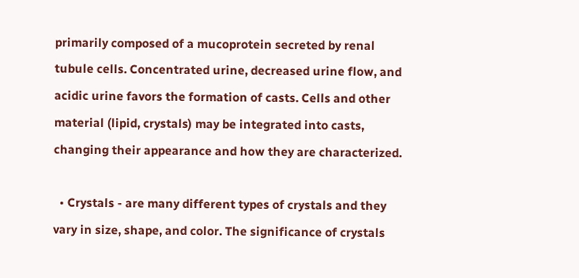primarily composed of a mucoprotein secreted by renal tubule cells. Concentrated urine, decreased urine flow, and acidic urine favors the formation of casts. Cells and other material (lipid, crystals) may be integrated into casts, changing their appearance and how they are characterized.

  • Crystals - are many different types of crystals and they vary in size, shape, and color. The significance of crystals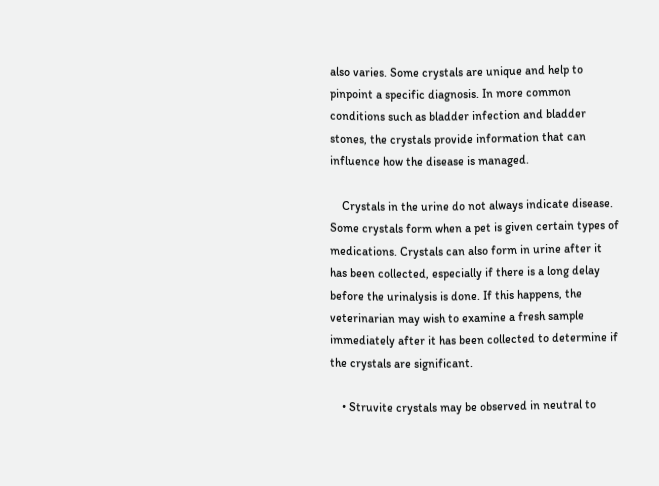also varies. Some crystals are unique and help to pinpoint a specific diagnosis. In more common conditions such as bladder infection and bladder stones, the crystals provide information that can influence how the disease is managed.

    Crystals in the urine do not always indicate disease. Some crystals form when a pet is given certain types of medications. Crystals can also form in urine after it has been collected, especially if there is a long delay before the urinalysis is done. If this happens, the veterinarian may wish to examine a fresh sample immediately after it has been collected to determine if the crystals are significant.

    • Struvite crystals may be observed in neutral to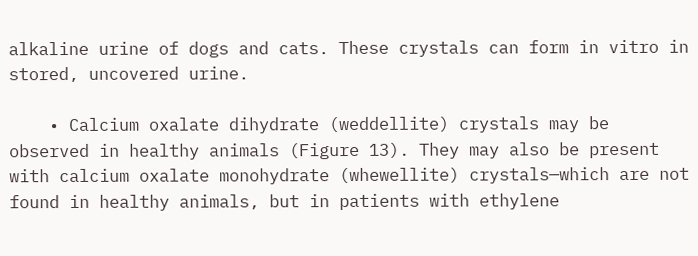alkaline urine of dogs and cats. These crystals can form in vitro in stored, uncovered urine.

    • Calcium oxalate dihydrate (weddellite) crystals may be observed in healthy animals (Figure 13). They may also be present with calcium oxalate monohydrate (whewellite) crystals—which are not found in healthy animals, but in patients with ethylene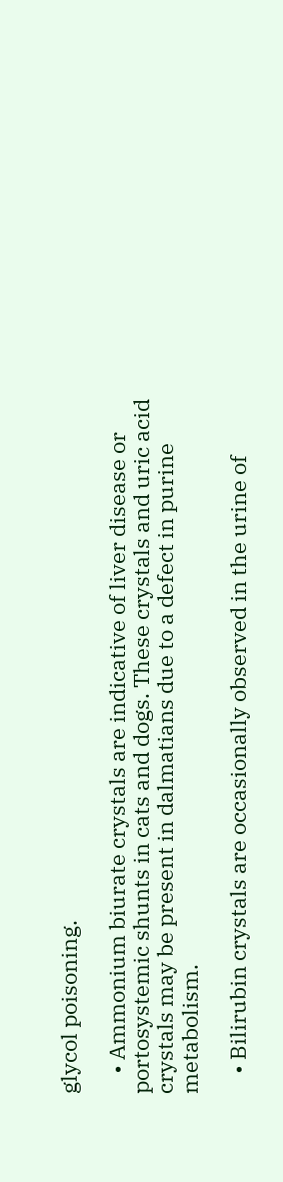glycol poisoning.

    • Ammonium biurate crystals are indicative of liver disease or portosystemic shunts in cats and dogs. These crystals and uric acid crystals may be present in dalmatians due to a defect in purine metabolism.

    • Bilirubin crystals are occasionally observed in the urine of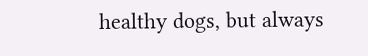healthy dogs, but always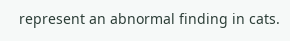represent an abnormal finding in cats.